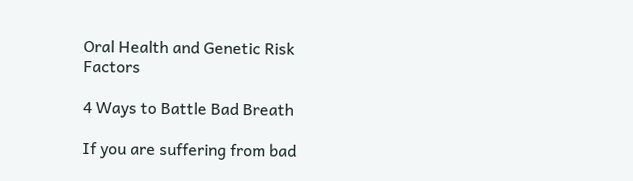Oral Health and Genetic Risk Factors

4 Ways to Battle Bad Breath

If you are suffering from bad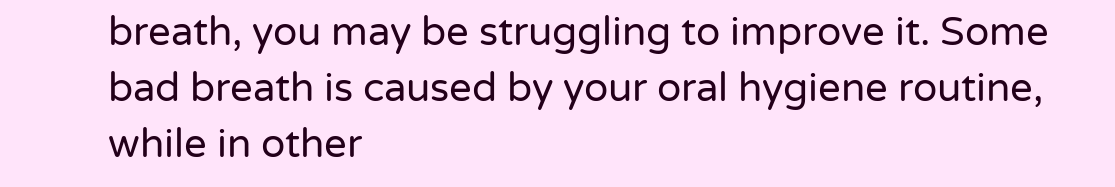breath, you may be struggling to improve it. Some bad breath is caused by your oral hygiene routine, while in other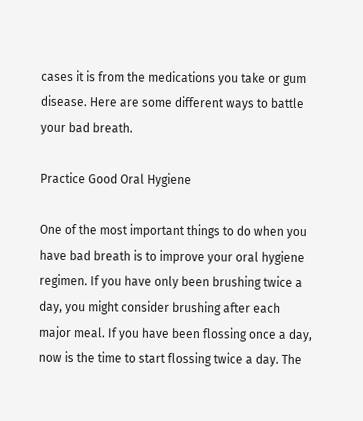cases it is from the medications you take or gum disease. Here are some different ways to battle your bad breath.

Practice Good Oral Hygiene

One of the most important things to do when you have bad breath is to improve your oral hygiene regimen. If you have only been brushing twice a day, you might consider brushing after each major meal. If you have been flossing once a day, now is the time to start flossing twice a day. The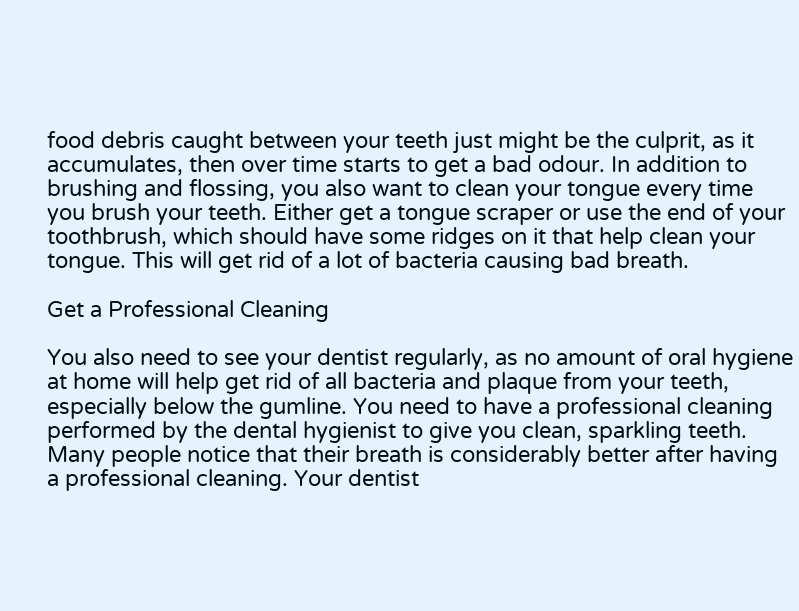food debris caught between your teeth just might be the culprit, as it accumulates, then over time starts to get a bad odour. In addition to brushing and flossing, you also want to clean your tongue every time you brush your teeth. Either get a tongue scraper or use the end of your toothbrush, which should have some ridges on it that help clean your tongue. This will get rid of a lot of bacteria causing bad breath.

Get a Professional Cleaning

You also need to see your dentist regularly, as no amount of oral hygiene at home will help get rid of all bacteria and plaque from your teeth, especially below the gumline. You need to have a professional cleaning performed by the dental hygienist to give you clean, sparkling teeth. Many people notice that their breath is considerably better after having a professional cleaning. Your dentist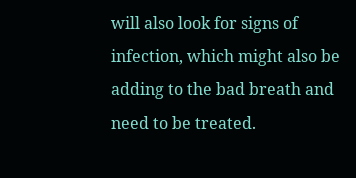will also look for signs of infection, which might also be adding to the bad breath and need to be treated.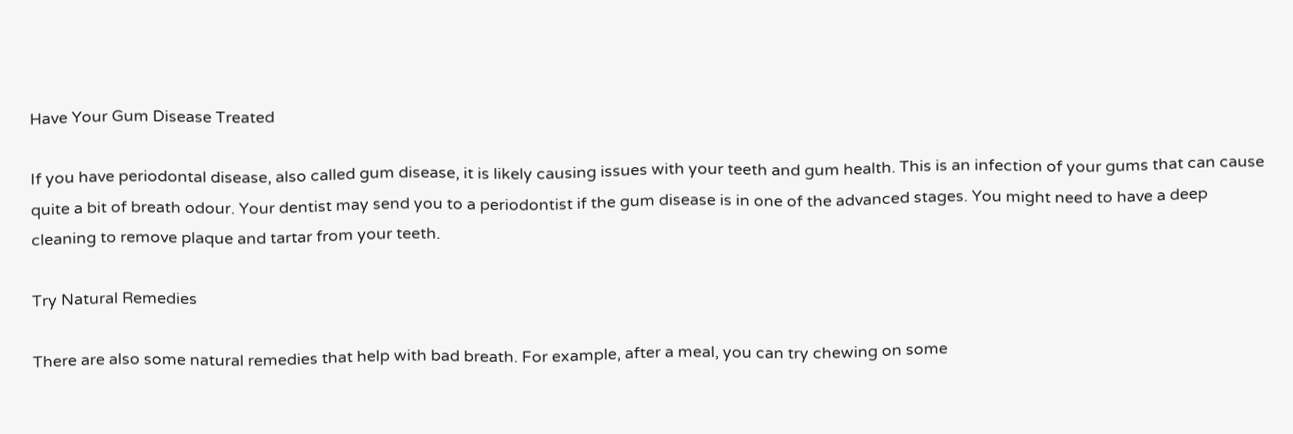Have Your Gum Disease Treated

If you have periodontal disease, also called gum disease, it is likely causing issues with your teeth and gum health. This is an infection of your gums that can cause quite a bit of breath odour. Your dentist may send you to a periodontist if the gum disease is in one of the advanced stages. You might need to have a deep cleaning to remove plaque and tartar from your teeth.

Try Natural Remedies

There are also some natural remedies that help with bad breath. For example, after a meal, you can try chewing on some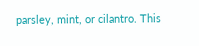parsley, mint, or cilantro. This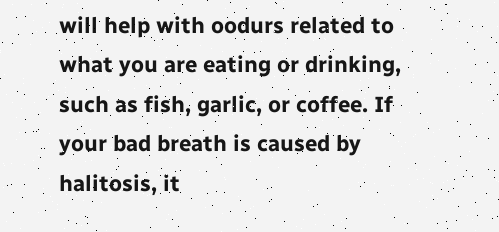will help with oodurs related to what you are eating or drinking, such as fish, garlic, or coffee. If your bad breath is caused by halitosis, it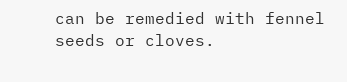can be remedied with fennel seeds or cloves.